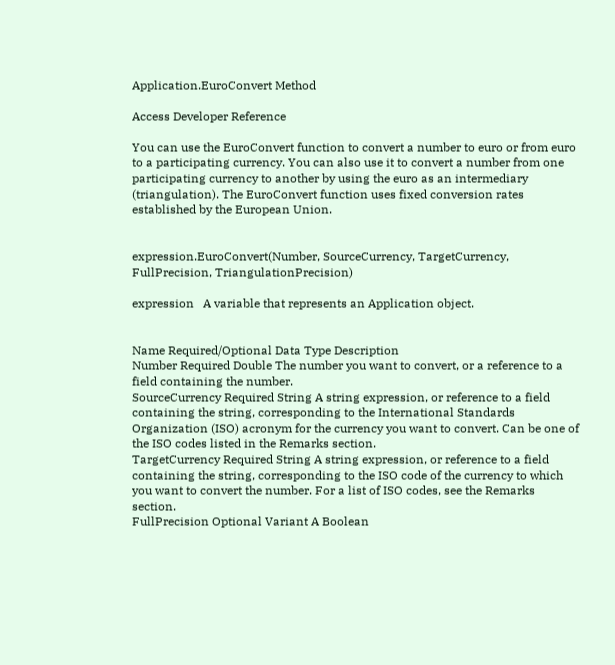Application.EuroConvert Method

Access Developer Reference

You can use the EuroConvert function to convert a number to euro or from euro to a participating currency. You can also use it to convert a number from one participating currency to another by using the euro as an intermediary (triangulation). The EuroConvert function uses fixed conversion rates established by the European Union.


expression.EuroConvert(Number, SourceCurrency, TargetCurrency, FullPrecision, TriangulationPrecision)

expression   A variable that represents an Application object.


Name Required/Optional Data Type Description
Number Required Double The number you want to convert, or a reference to a field containing the number.
SourceCurrency Required String A string expression, or reference to a field containing the string, corresponding to the International Standards Organization (ISO) acronym for the currency you want to convert. Can be one of the ISO codes listed in the Remarks section.
TargetCurrency Required String A string expression, or reference to a field containing the string, corresponding to the ISO code of the currency to which you want to convert the number. For a list of ISO codes, see the Remarks section.
FullPrecision Optional Variant A Boolean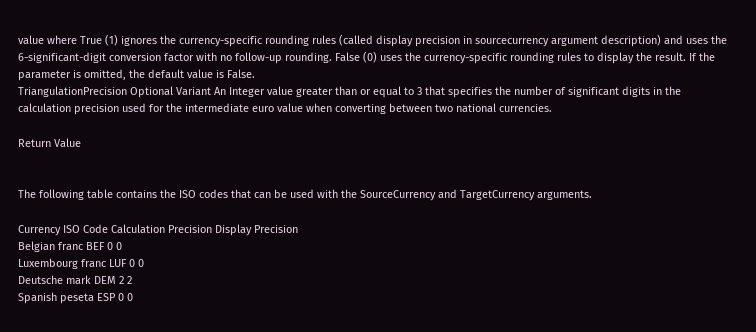value where True (1) ignores the currency-specific rounding rules (called display precision in sourcecurrency argument description) and uses the 6-significant-digit conversion factor with no follow-up rounding. False (0) uses the currency-specific rounding rules to display the result. If the parameter is omitted, the default value is False.
TriangulationPrecision Optional Variant An Integer value greater than or equal to 3 that specifies the number of significant digits in the calculation precision used for the intermediate euro value when converting between two national currencies.

Return Value


The following table contains the ISO codes that can be used with the SourceCurrency and TargetCurrency arguments.

Currency ISO Code Calculation Precision Display Precision
Belgian franc BEF 0 0
Luxembourg franc LUF 0 0
Deutsche mark DEM 2 2
Spanish peseta ESP 0 0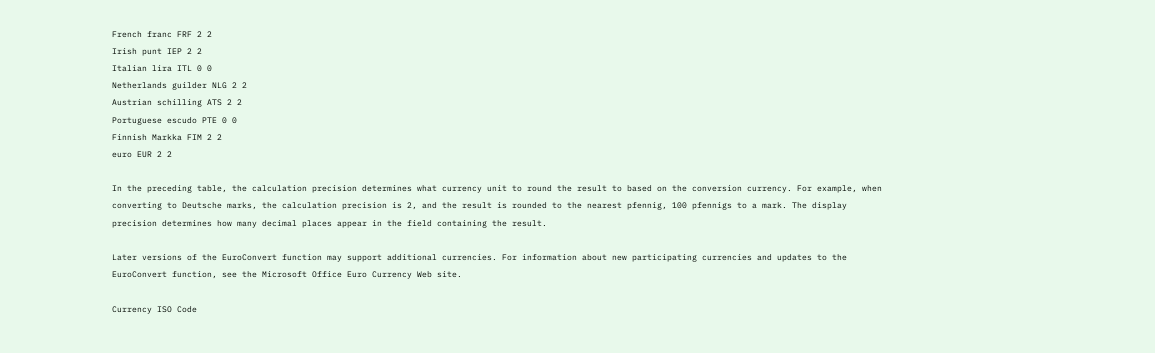French franc FRF 2 2
Irish punt IEP 2 2
Italian lira ITL 0 0
Netherlands guilder NLG 2 2
Austrian schilling ATS 2 2
Portuguese escudo PTE 0 0
Finnish Markka FIM 2 2
euro EUR 2 2

In the preceding table, the calculation precision determines what currency unit to round the result to based on the conversion currency. For example, when converting to Deutsche marks, the calculation precision is 2, and the result is rounded to the nearest pfennig, 100 pfennigs to a mark. The display precision determines how many decimal places appear in the field containing the result.

Later versions of the EuroConvert function may support additional currencies. For information about new participating currencies and updates to the EuroConvert function, see the Microsoft Office Euro Currency Web site.

Currency ISO Code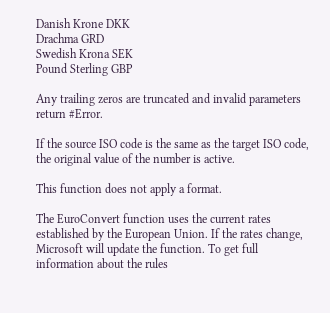Danish Krone DKK
Drachma GRD
Swedish Krona SEK
Pound Sterling GBP

Any trailing zeros are truncated and invalid parameters return #Error.

If the source ISO code is the same as the target ISO code, the original value of the number is active.

This function does not apply a format.

The EuroConvert function uses the current rates established by the European Union. If the rates change, Microsoft will update the function. To get full information about the rules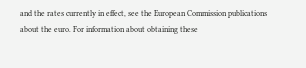and the rates currently in effect, see the European Commission publications about the euro. For information about obtaining these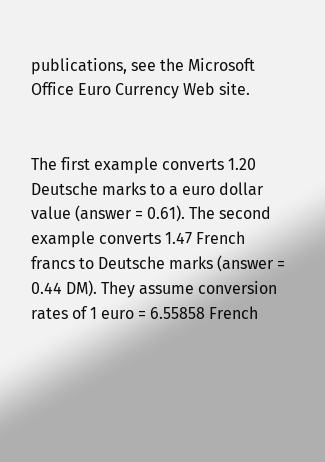publications, see the Microsoft Office Euro Currency Web site.


The first example converts 1.20 Deutsche marks to a euro dollar value (answer = 0.61). The second example converts 1.47 French francs to Deutsche marks (answer = 0.44 DM). They assume conversion rates of 1 euro = 6.55858 French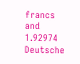francs and 1.92974 Deutsche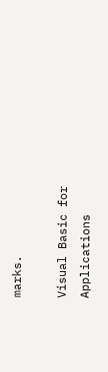marks.

Visual Basic for Applications